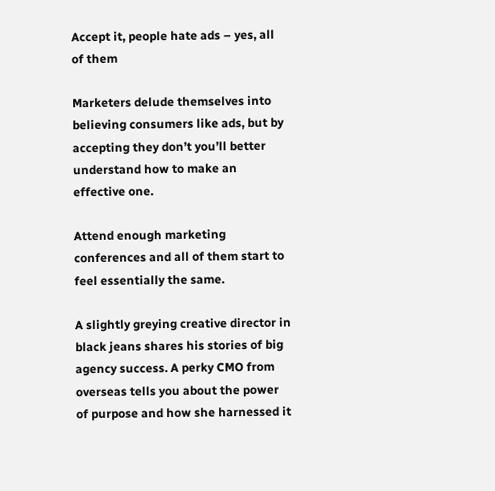Accept it, people hate ads – yes, all of them

Marketers delude themselves into believing consumers like ads, but by accepting they don’t you’ll better understand how to make an effective one.

Attend enough marketing conferences and all of them start to feel essentially the same.

A slightly greying creative director in black jeans shares his stories of big agency success. A perky CMO from overseas tells you about the power of purpose and how she harnessed it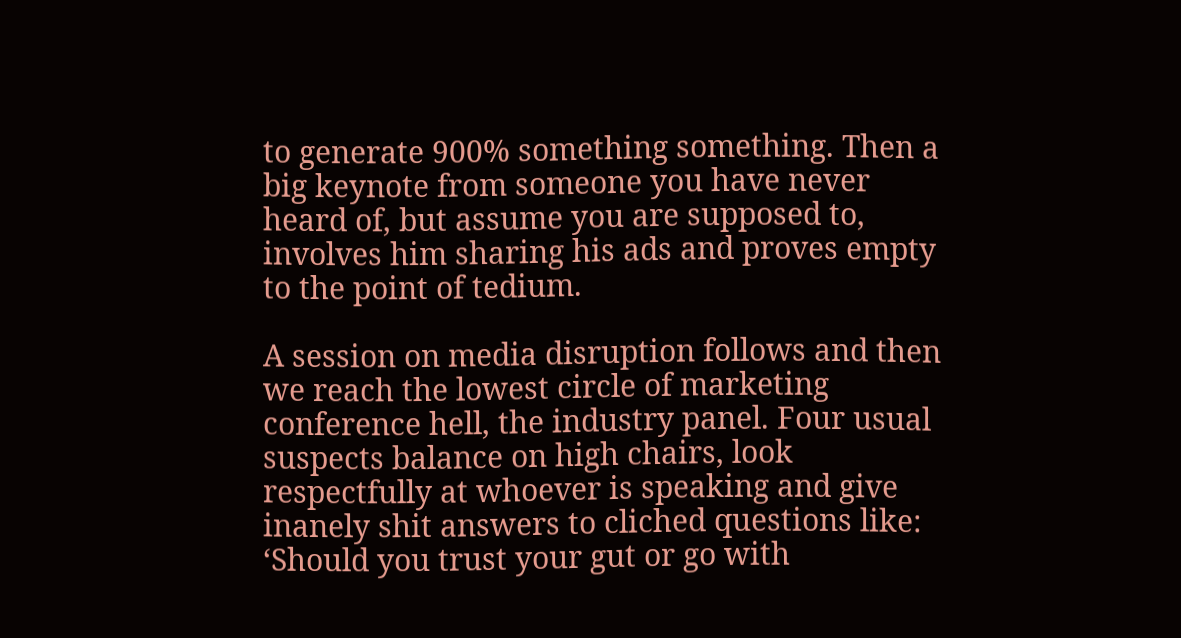to generate 900% something something. Then a big keynote from someone you have never heard of, but assume you are supposed to, involves him sharing his ads and proves empty to the point of tedium.

A session on media disruption follows and then we reach the lowest circle of marketing conference hell, the industry panel. Four usual suspects balance on high chairs, look respectfully at whoever is speaking and give inanely shit answers to cliched questions like: ‘Should you trust your gut or go with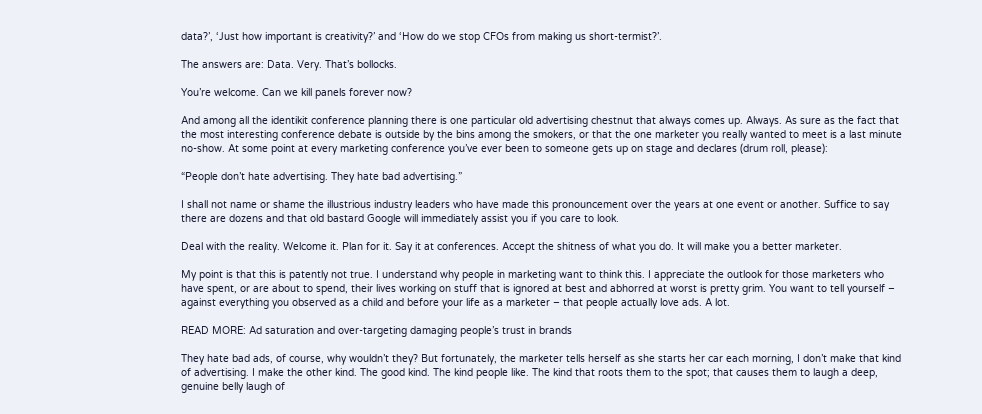data?’, ‘Just how important is creativity?’ and ‘How do we stop CFOs from making us short-termist?’.

The answers are: Data. Very. That’s bollocks.

You’re welcome. Can we kill panels forever now?

And among all the identikit conference planning there is one particular old advertising chestnut that always comes up. Always. As sure as the fact that the most interesting conference debate is outside by the bins among the smokers, or that the one marketer you really wanted to meet is a last minute no-show. At some point at every marketing conference you’ve ever been to someone gets up on stage and declares (drum roll, please):

“People don’t hate advertising. They hate bad advertising.”

I shall not name or shame the illustrious industry leaders who have made this pronouncement over the years at one event or another. Suffice to say there are dozens and that old bastard Google will immediately assist you if you care to look.

Deal with the reality. Welcome it. Plan for it. Say it at conferences. Accept the shitness of what you do. It will make you a better marketer.

My point is that this is patently not true. I understand why people in marketing want to think this. I appreciate the outlook for those marketers who have spent, or are about to spend, their lives working on stuff that is ignored at best and abhorred at worst is pretty grim. You want to tell yourself – against everything you observed as a child and before your life as a marketer – that people actually love ads. A lot.

READ MORE: Ad saturation and over-targeting damaging people’s trust in brands

They hate bad ads, of course, why wouldn’t they? But fortunately, the marketer tells herself as she starts her car each morning, I don’t make that kind of advertising. I make the other kind. The good kind. The kind people like. The kind that roots them to the spot; that causes them to laugh a deep, genuine belly laugh of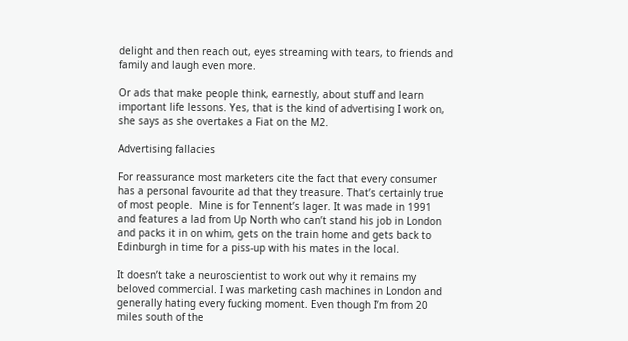delight and then reach out, eyes streaming with tears, to friends and family and laugh even more.

Or ads that make people think, earnestly, about stuff and learn important life lessons. Yes, that is the kind of advertising I work on, she says as she overtakes a Fiat on the M2.

Advertising fallacies

For reassurance most marketers cite the fact that every consumer has a personal favourite ad that they treasure. That’s certainly true of most people.  Mine is for Tennent’s lager. It was made in 1991 and features a lad from Up North who can’t stand his job in London and packs it in on whim, gets on the train home and gets back to Edinburgh in time for a piss-up with his mates in the local.

It doesn’t take a neuroscientist to work out why it remains my beloved commercial. I was marketing cash machines in London and generally hating every fucking moment. Even though I’m from 20 miles south of the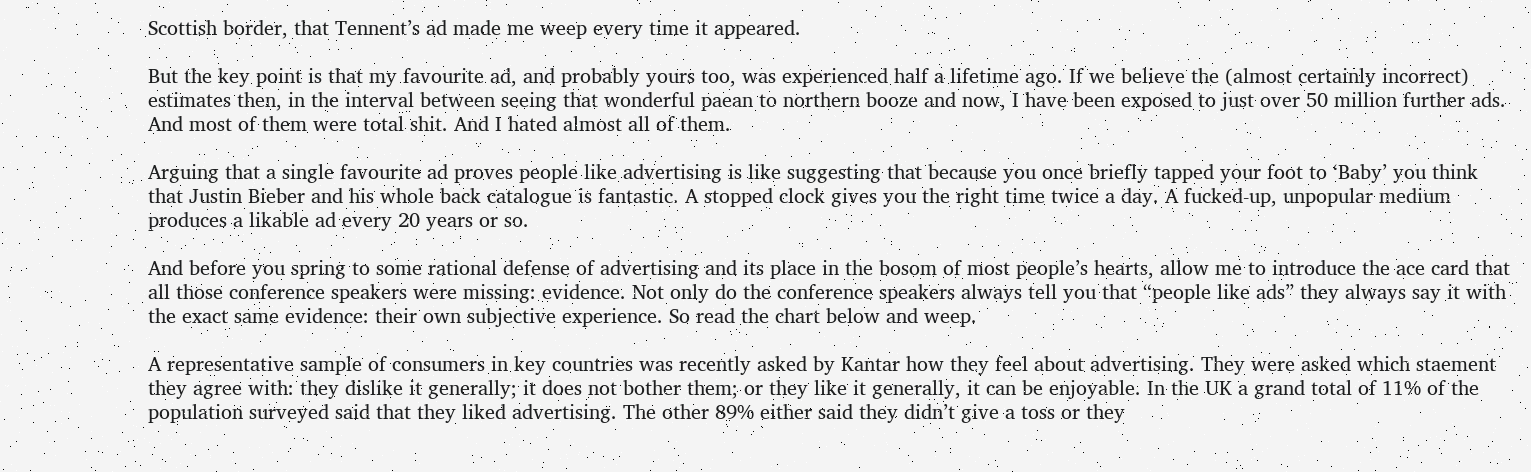Scottish border, that Tennent’s ad made me weep every time it appeared.

But the key point is that my favourite ad, and probably yours too, was experienced half a lifetime ago. If we believe the (almost certainly incorrect) estimates then, in the interval between seeing that wonderful paean to northern booze and now, I have been exposed to just over 50 million further ads. And most of them were total shit. And I hated almost all of them.

Arguing that a single favourite ad proves people like advertising is like suggesting that because you once briefly tapped your foot to ‘Baby’ you think that Justin Bieber and his whole back catalogue is fantastic. A stopped clock gives you the right time twice a day. A fucked-up, unpopular medium produces a likable ad every 20 years or so.

And before you spring to some rational defense of advertising and its place in the bosom of most people’s hearts, allow me to introduce the ace card that all those conference speakers were missing: evidence. Not only do the conference speakers always tell you that “people like ads” they always say it with the exact same evidence: their own subjective experience. So read the chart below and weep.

A representative sample of consumers in key countries was recently asked by Kantar how they feel about advertising. They were asked which staement they agree with: they dislike it generally; it does not bother them; or they like it generally, it can be enjoyable. In the UK a grand total of 11% of the population surveyed said that they liked advertising. The other 89% either said they didn’t give a toss or they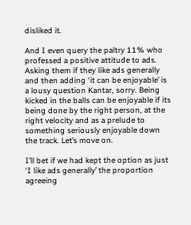disliked it.

And I even query the paltry 11% who professed a positive attitude to ads. Asking them if they like ads generally and then adding ‘it can be enjoyable’ is a lousy question Kantar, sorry. Being kicked in the balls can be enjoyable if its being done by the right person, at the right velocity and as a prelude to something seriously enjoyable down the track. Let’s move on.

I’ll bet if we had kept the option as just ‘I like ads generally’ the proportion agreeing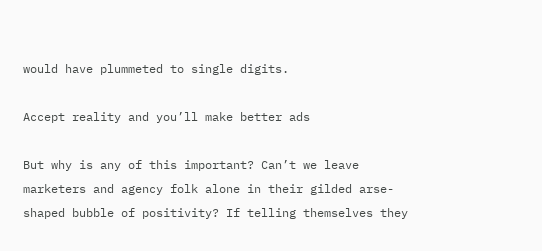would have plummeted to single digits.

Accept reality and you’ll make better ads

But why is any of this important? Can’t we leave marketers and agency folk alone in their gilded arse-shaped bubble of positivity? If telling themselves they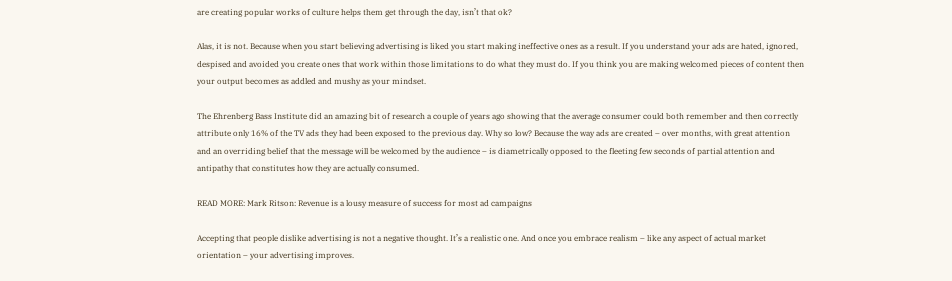are creating popular works of culture helps them get through the day, isn’t that ok?

Alas, it is not. Because when you start believing advertising is liked you start making ineffective ones as a result. If you understand your ads are hated, ignored, despised and avoided you create ones that work within those limitations to do what they must do. If you think you are making welcomed pieces of content then your output becomes as addled and mushy as your mindset.

The Ehrenberg Bass Institute did an amazing bit of research a couple of years ago showing that the average consumer could both remember and then correctly attribute only 16% of the TV ads they had been exposed to the previous day. Why so low? Because the way ads are created – over months, with great attention and an overriding belief that the message will be welcomed by the audience – is diametrically opposed to the fleeting few seconds of partial attention and antipathy that constitutes how they are actually consumed.

READ MORE: Mark Ritson: Revenue is a lousy measure of success for most ad campaigns

Accepting that people dislike advertising is not a negative thought. It’s a realistic one. And once you embrace realism – like any aspect of actual market orientation – your advertising improves.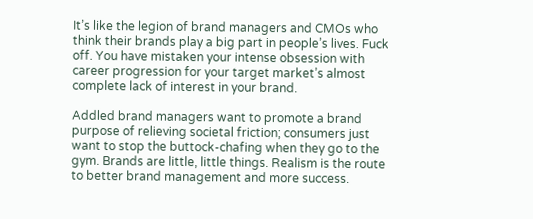It’s like the legion of brand managers and CMOs who think their brands play a big part in people’s lives. Fuck off. You have mistaken your intense obsession with career progression for your target market’s almost complete lack of interest in your brand.

Addled brand managers want to promote a brand purpose of relieving societal friction; consumers just want to stop the buttock-chafing when they go to the gym. Brands are little, little things. Realism is the route to better brand management and more success.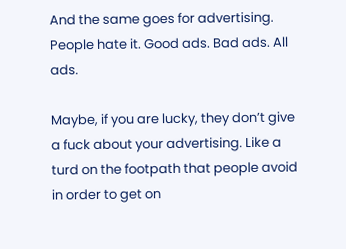And the same goes for advertising. People hate it. Good ads. Bad ads. All ads.

Maybe, if you are lucky, they don’t give a fuck about your advertising. Like a turd on the footpath that people avoid in order to get on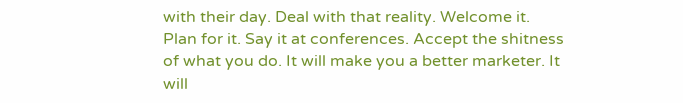with their day. Deal with that reality. Welcome it. Plan for it. Say it at conferences. Accept the shitness of what you do. It will make you a better marketer. It will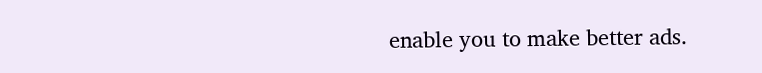enable you to make better ads.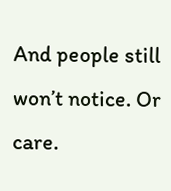And people still won’t notice. Or care.